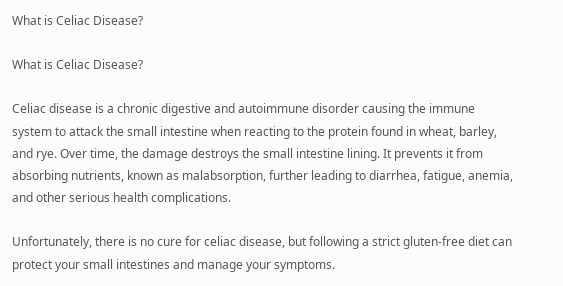What is Celiac Disease?

What is Celiac Disease?

Celiac disease is a chronic digestive and autoimmune disorder causing the immune system to attack the small intestine when reacting to the protein found in wheat, barley, and rye. Over time, the damage destroys the small intestine lining. It prevents it from absorbing nutrients, known as malabsorption, further leading to diarrhea, fatigue, anemia, and other serious health complications.

Unfortunately, there is no cure for celiac disease, but following a strict gluten-free diet can protect your small intestines and manage your symptoms.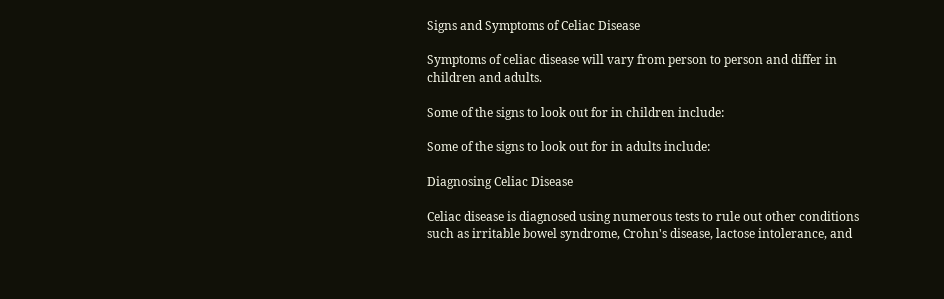Signs and Symptoms of Celiac Disease

Symptoms of celiac disease will vary from person to person and differ in children and adults.

Some of the signs to look out for in children include:

Some of the signs to look out for in adults include:

Diagnosing Celiac Disease

Celiac disease is diagnosed using numerous tests to rule out other conditions such as irritable bowel syndrome, Crohn's disease, lactose intolerance, and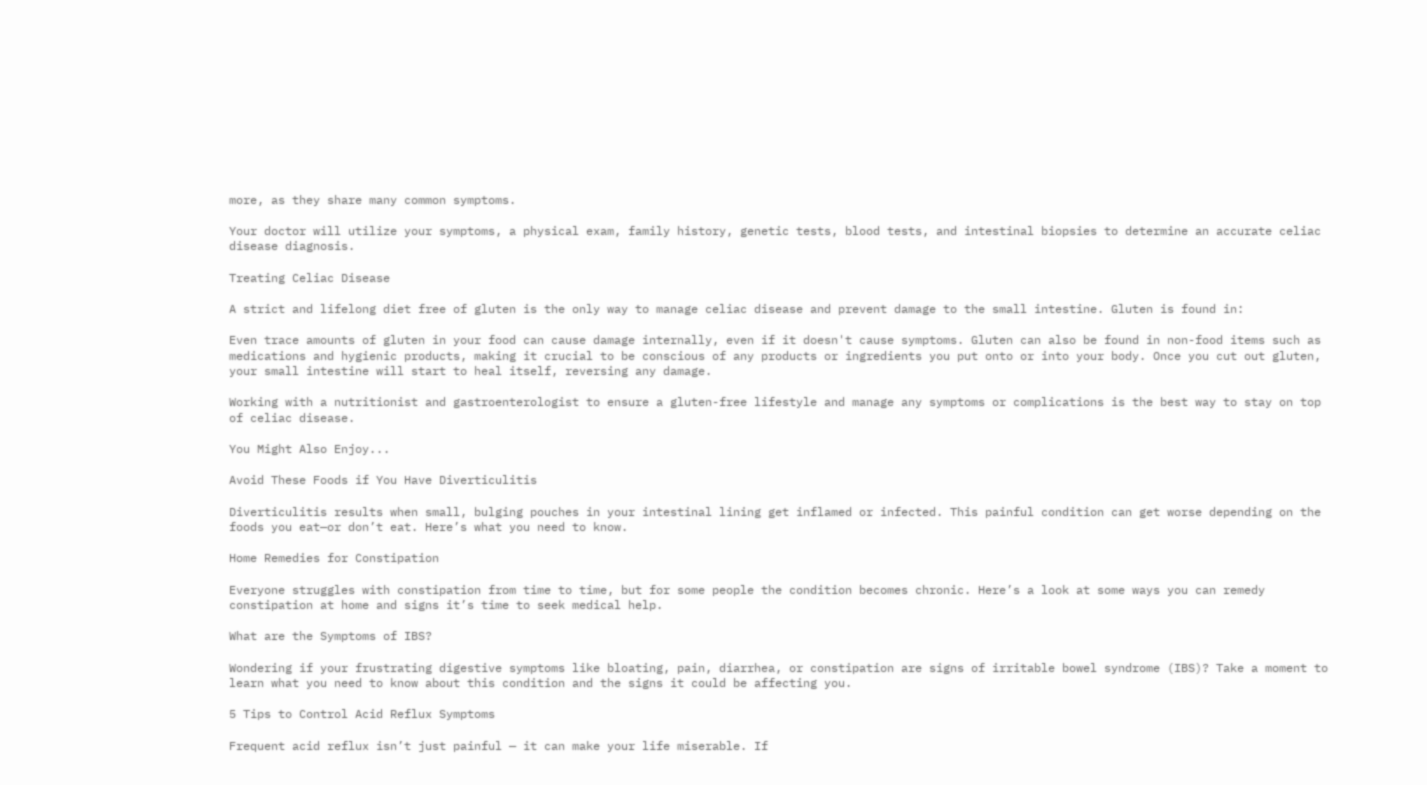more, as they share many common symptoms.

Your doctor will utilize your symptoms, a physical exam, family history, genetic tests, blood tests, and intestinal biopsies to determine an accurate celiac disease diagnosis.

Treating Celiac Disease

A strict and lifelong diet free of gluten is the only way to manage celiac disease and prevent damage to the small intestine. Gluten is found in:

Even trace amounts of gluten in your food can cause damage internally, even if it doesn't cause symptoms. Gluten can also be found in non-food items such as medications and hygienic products, making it crucial to be conscious of any products or ingredients you put onto or into your body. Once you cut out gluten, your small intestine will start to heal itself, reversing any damage.

Working with a nutritionist and gastroenterologist to ensure a gluten-free lifestyle and manage any symptoms or complications is the best way to stay on top of celiac disease.

You Might Also Enjoy...

Avoid These Foods if You Have Diverticulitis

Diverticulitis results when small, bulging pouches in your intestinal lining get inflamed or infected. This painful condition can get worse depending on the foods you eat—or don’t eat. Here’s what you need to know.

Home Remedies for Constipation

Everyone struggles with constipation from time to time, but for some people the condition becomes chronic. Here’s a look at some ways you can remedy constipation at home and signs it’s time to seek medical help.

What are the Symptoms of IBS?

Wondering if your frustrating digestive symptoms like bloating, pain, diarrhea, or constipation are signs of irritable bowel syndrome (IBS)? Take a moment to learn what you need to know about this condition and the signs it could be affecting you.

5 Tips to Control Acid Reflux Symptoms

Frequent acid reflux isn’t just painful — it can make your life miserable. If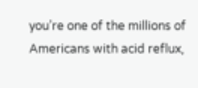you’re one of the millions of Americans with acid reflux,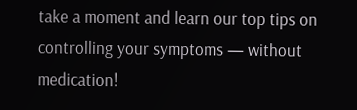take a moment and learn our top tips on controlling your symptoms — without medication!